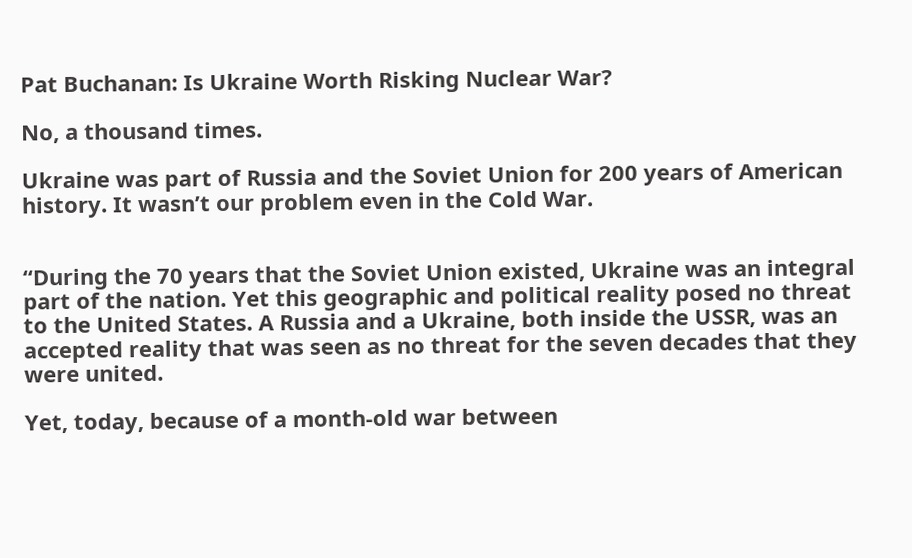Pat Buchanan: Is Ukraine Worth Risking Nuclear War?

No, a thousand times.

Ukraine was part of Russia and the Soviet Union for 200 years of American history. It wasn’t our problem even in the Cold War.


“During the 70 years that the Soviet Union existed, Ukraine was an integral part of the nation. Yet this geographic and political reality posed no threat to the United States. A Russia and a Ukraine, both inside the USSR, was an accepted reality that was seen as no threat for the seven decades that they were united.

Yet, today, because of a month-old war between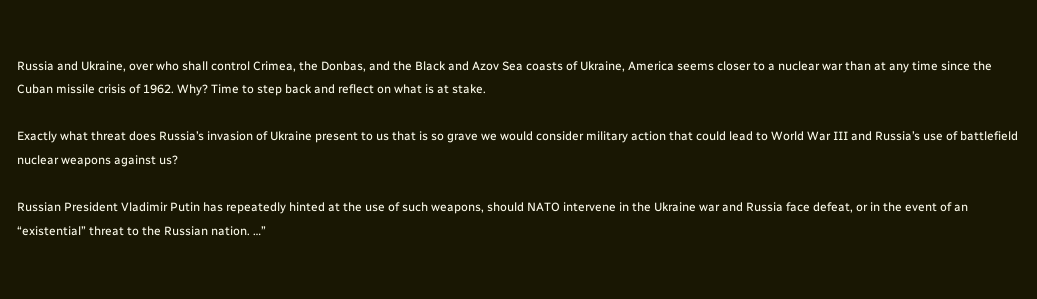Russia and Ukraine, over who shall control Crimea, the Donbas, and the Black and Azov Sea coasts of Ukraine, America seems closer to a nuclear war than at any time since the Cuban missile crisis of 1962. Why? Time to step back and reflect on what is at stake.

Exactly what threat does Russia’s invasion of Ukraine present to us that is so grave we would consider military action that could lead to World War III and Russia’s use of battlefield nuclear weapons against us?

Russian President Vladimir Putin has repeatedly hinted at the use of such weapons, should NATO intervene in the Ukraine war and Russia face defeat, or in the event of an “existential” threat to the Russian nation. …”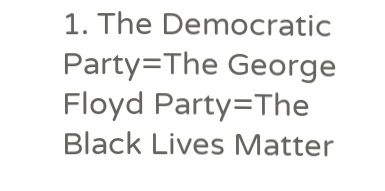1. The Democratic Party=The George Floyd Party=The Black Lives Matter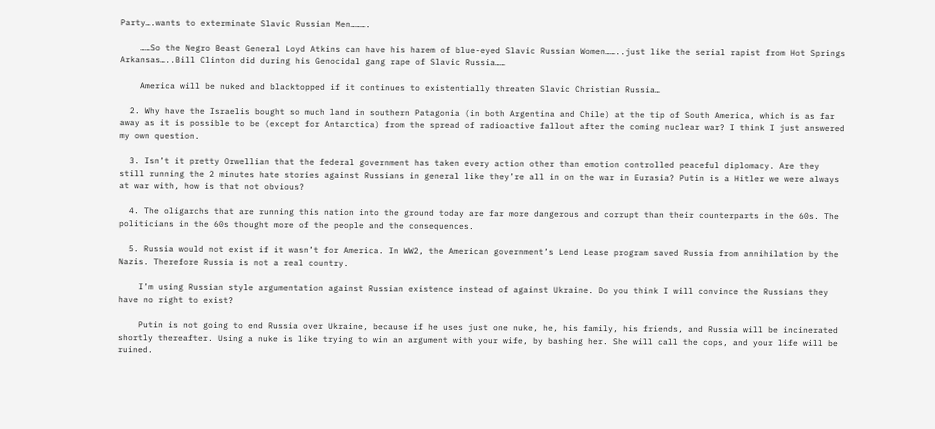Party….wants to exterminate Slavic Russian Men……….

    ……So the Negro Beast General Loyd Atkins can have his harem of blue-eyed Slavic Russian Women……..just like the serial rapist from Hot Springs Arkansas…..Bill Clinton did during his Genocidal gang rape of Slavic Russia……

    America will be nuked and blacktopped if it continues to existentially threaten Slavic Christian Russia…

  2. Why have the Israelis bought so much land in southern Patagonia (in both Argentina and Chile) at the tip of South America, which is as far away as it is possible to be (except for Antarctica) from the spread of radioactive fallout after the coming nuclear war? I think I just answered my own question.

  3. Isn’t it pretty Orwellian that the federal government has taken every action other than emotion controlled peaceful diplomacy. Are they still running the 2 minutes hate stories against Russians in general like they’re all in on the war in Eurasia? Putin is a Hitler we were always at war with, how is that not obvious?

  4. The oligarchs that are running this nation into the ground today are far more dangerous and corrupt than their counterparts in the 60s. The politicians in the 60s thought more of the people and the consequences.

  5. Russia would not exist if it wasn’t for America. In WW2, the American government’s Lend Lease program saved Russia from annihilation by the Nazis. Therefore Russia is not a real country.

    I’m using Russian style argumentation against Russian existence instead of against Ukraine. Do you think I will convince the Russians they have no right to exist?

    Putin is not going to end Russia over Ukraine, because if he uses just one nuke, he, his family, his friends, and Russia will be incinerated shortly thereafter. Using a nuke is like trying to win an argument with your wife, by bashing her. She will call the cops, and your life will be ruined.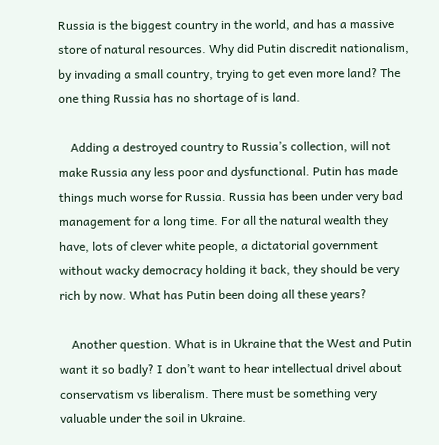Russia is the biggest country in the world, and has a massive store of natural resources. Why did Putin discredit nationalism, by invading a small country, trying to get even more land? The one thing Russia has no shortage of is land.

    Adding a destroyed country to Russia’s collection, will not make Russia any less poor and dysfunctional. Putin has made things much worse for Russia. Russia has been under very bad management for a long time. For all the natural wealth they have, lots of clever white people, a dictatorial government without wacky democracy holding it back, they should be very rich by now. What has Putin been doing all these years?

    Another question. What is in Ukraine that the West and Putin want it so badly? I don’t want to hear intellectual drivel about conservatism vs liberalism. There must be something very valuable under the soil in Ukraine.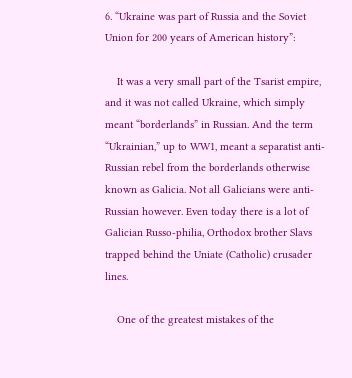6. “Ukraine was part of Russia and the Soviet Union for 200 years of American history”:

    It was a very small part of the Tsarist empire, and it was not called Ukraine, which simply meant “borderlands” in Russian. And the term “Ukrainian,” up to WW1, meant a separatist anti-Russian rebel from the borderlands otherwise known as Galicia. Not all Galicians were anti-Russian however. Even today there is a lot of Galician Russo-philia, Orthodox brother Slavs trapped behind the Uniate (Catholic) crusader lines.

    One of the greatest mistakes of the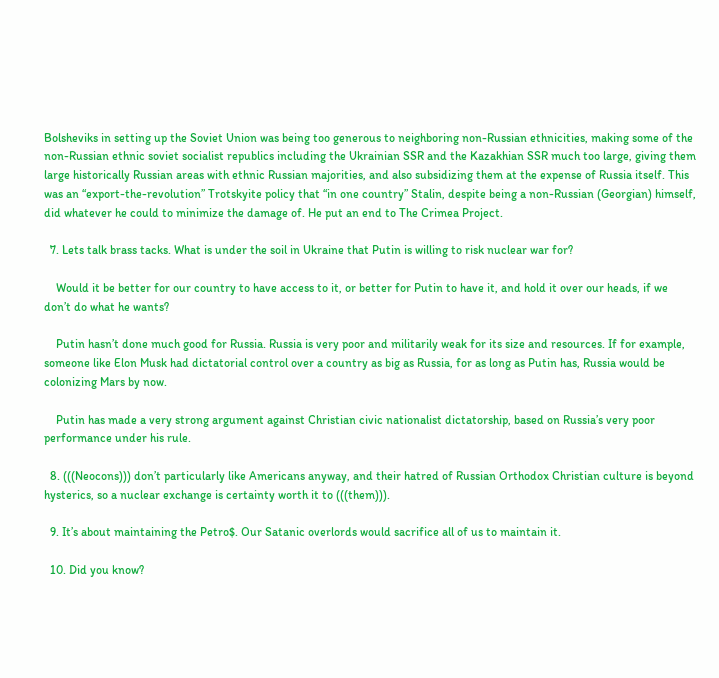Bolsheviks in setting up the Soviet Union was being too generous to neighboring non-Russian ethnicities, making some of the non-Russian ethnic soviet socialist republics including the Ukrainian SSR and the Kazakhian SSR much too large, giving them large historically Russian areas with ethnic Russian majorities, and also subsidizing them at the expense of Russia itself. This was an “export-the-revolution” Trotskyite policy that “in one country” Stalin, despite being a non-Russian (Georgian) himself, did whatever he could to minimize the damage of. He put an end to The Crimea Project.

  7. Lets talk brass tacks. What is under the soil in Ukraine that Putin is willing to risk nuclear war for?

    Would it be better for our country to have access to it, or better for Putin to have it, and hold it over our heads, if we don’t do what he wants?

    Putin hasn’t done much good for Russia. Russia is very poor and militarily weak for its size and resources. If for example, someone like Elon Musk had dictatorial control over a country as big as Russia, for as long as Putin has, Russia would be colonizing Mars by now.

    Putin has made a very strong argument against Christian civic nationalist dictatorship, based on Russia’s very poor performance under his rule.

  8. (((Neocons))) don’t particularly like Americans anyway, and their hatred of Russian Orthodox Christian culture is beyond hysterics, so a nuclear exchange is certainty worth it to (((them))).

  9. It’s about maintaining the Petro$. Our Satanic overlords would sacrifice all of us to maintain it.

  10. Did you know?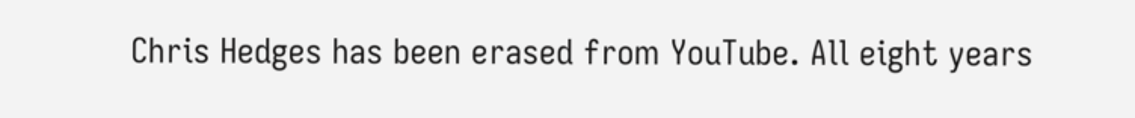Chris Hedges has been erased from YouTube. All eight years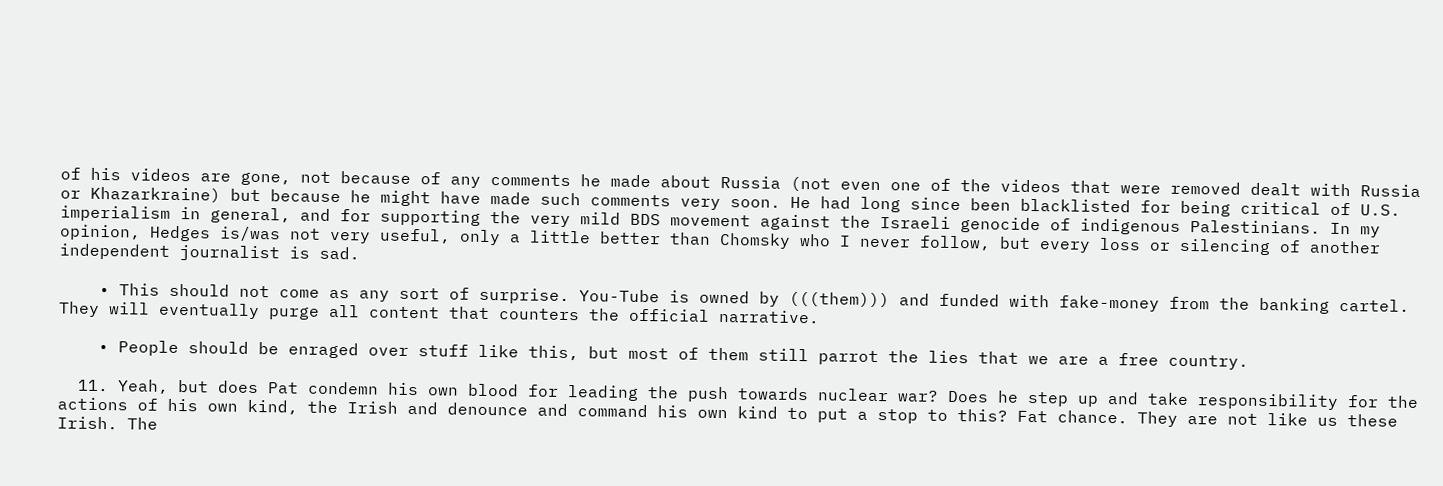of his videos are gone, not because of any comments he made about Russia (not even one of the videos that were removed dealt with Russia or Khazarkraine) but because he might have made such comments very soon. He had long since been blacklisted for being critical of U.S. imperialism in general, and for supporting the very mild BDS movement against the Israeli genocide of indigenous Palestinians. In my opinion, Hedges is/was not very useful, only a little better than Chomsky who I never follow, but every loss or silencing of another independent journalist is sad.

    • This should not come as any sort of surprise. You-Tube is owned by (((them))) and funded with fake-money from the banking cartel. They will eventually purge all content that counters the official narrative.

    • People should be enraged over stuff like this, but most of them still parrot the lies that we are a free country.

  11. Yeah, but does Pat condemn his own blood for leading the push towards nuclear war? Does he step up and take responsibility for the actions of his own kind, the Irish and denounce and command his own kind to put a stop to this? Fat chance. They are not like us these Irish. The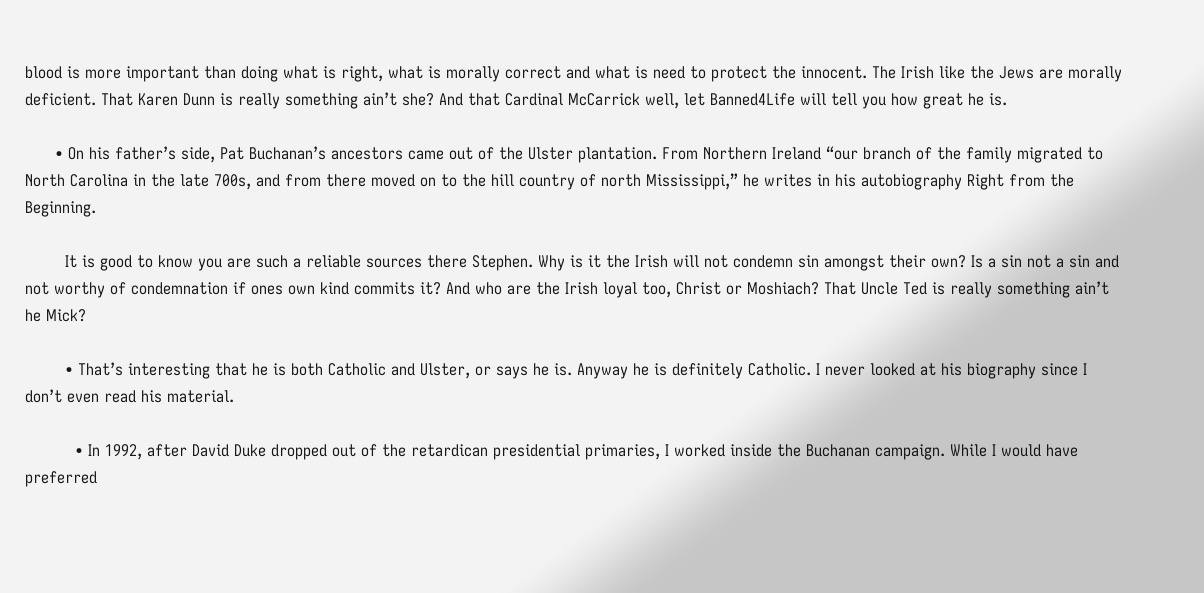blood is more important than doing what is right, what is morally correct and what is need to protect the innocent. The Irish like the Jews are morally deficient. That Karen Dunn is really something ain’t she? And that Cardinal McCarrick well, let Banned4Life will tell you how great he is.

      • On his father’s side, Pat Buchanan’s ancestors came out of the Ulster plantation. From Northern Ireland “our branch of the family migrated to North Carolina in the late 700s, and from there moved on to the hill country of north Mississippi,” he writes in his autobiography Right from the Beginning.

        It is good to know you are such a reliable sources there Stephen. Why is it the Irish will not condemn sin amongst their own? Is a sin not a sin and not worthy of condemnation if ones own kind commits it? And who are the Irish loyal too, Christ or Moshiach? That Uncle Ted is really something ain’t he Mick?

        • That’s interesting that he is both Catholic and Ulster, or says he is. Anyway he is definitely Catholic. I never looked at his biography since I don’t even read his material.

          • In 1992, after David Duke dropped out of the retardican presidential primaries, I worked inside the Buchanan campaign. While I would have preferred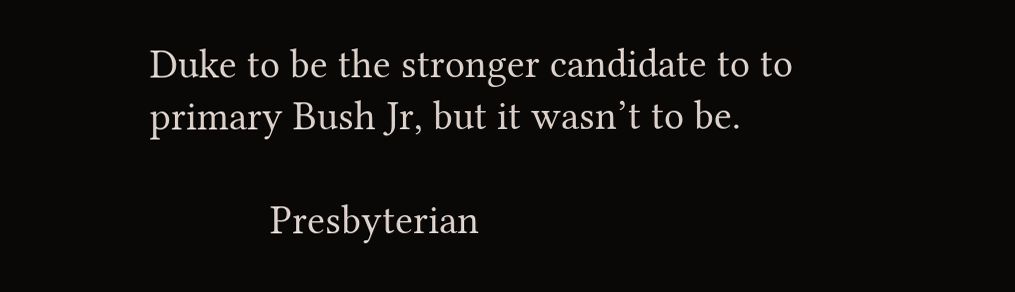Duke to be the stronger candidate to to primary Bush Jr, but it wasn’t to be.

            Presbyterian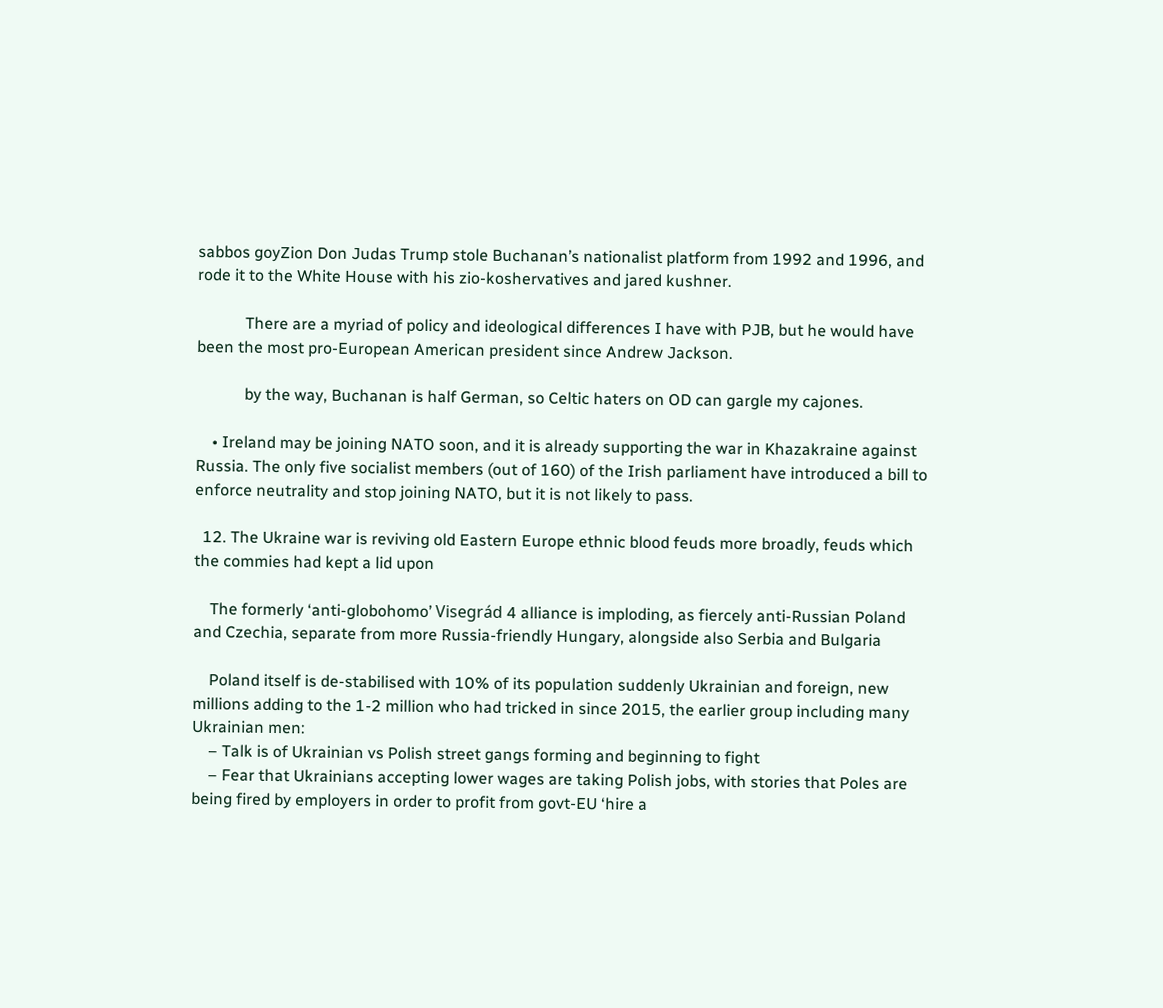sabbos goyZion Don Judas Trump stole Buchanan’s nationalist platform from 1992 and 1996, and rode it to the White House with his zio-koshervatives and jared kushner.

            There are a myriad of policy and ideological differences I have with PJB, but he would have been the most pro-European American president since Andrew Jackson.

            by the way, Buchanan is half German, so Celtic haters on OD can gargle my cajones.

    • Ireland may be joining NATO soon, and it is already supporting the war in Khazakraine against Russia. The only five socialist members (out of 160) of the Irish parliament have introduced a bill to enforce neutrality and stop joining NATO, but it is not likely to pass.

  12. The Ukraine war is reviving old Eastern Europe ethnic blood feuds more broadly, feuds which the commies had kept a lid upon

    The formerly ‘anti-globohomo’ Visegrád 4 alliance is imploding, as fiercely anti-Russian Poland and Czechia, separate from more Russia-friendly Hungary, alongside also Serbia and Bulgaria

    Poland itself is de-stabilised with 10% of its population suddenly Ukrainian and foreign, new millions adding to the 1-2 million who had tricked in since 2015, the earlier group including many Ukrainian men:
    – Talk is of Ukrainian vs Polish street gangs forming and beginning to fight
    – Fear that Ukrainians accepting lower wages are taking Polish jobs, with stories that Poles are being fired by employers in order to profit from govt-EU ‘hire a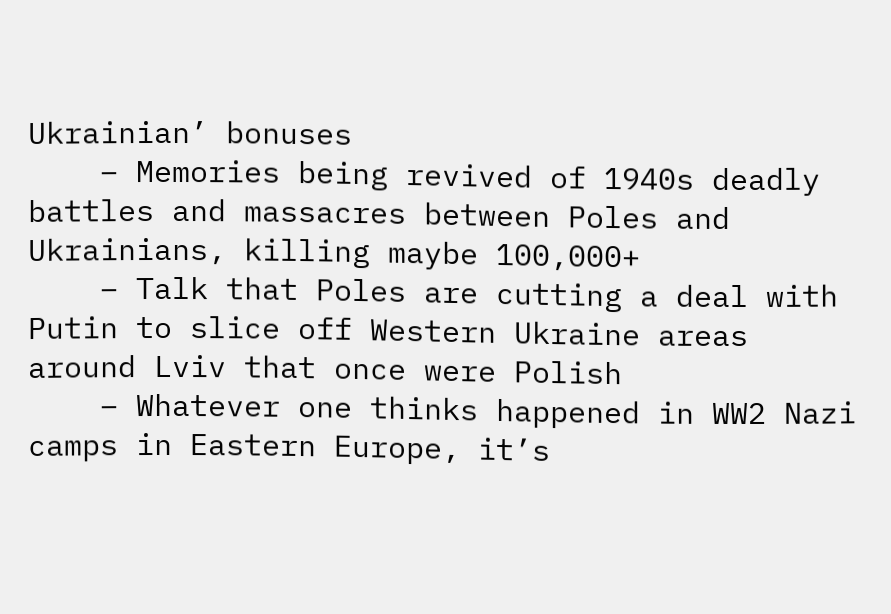Ukrainian’ bonuses
    – Memories being revived of 1940s deadly battles and massacres between Poles and Ukrainians, killing maybe 100,000+
    – Talk that Poles are cutting a deal with Putin to slice off Western Ukraine areas around Lviv that once were Polish
    – Whatever one thinks happened in WW2 Nazi camps in Eastern Europe, it’s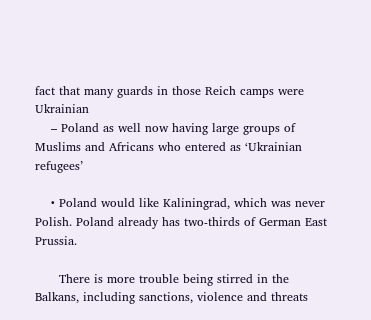fact that many guards in those Reich camps were Ukrainian
    – Poland as well now having large groups of Muslims and Africans who entered as ‘Ukrainian refugees’

    • Poland would like Kaliningrad, which was never Polish. Poland already has two-thirds of German East Prussia.

      There is more trouble being stirred in the Balkans, including sanctions, violence and threats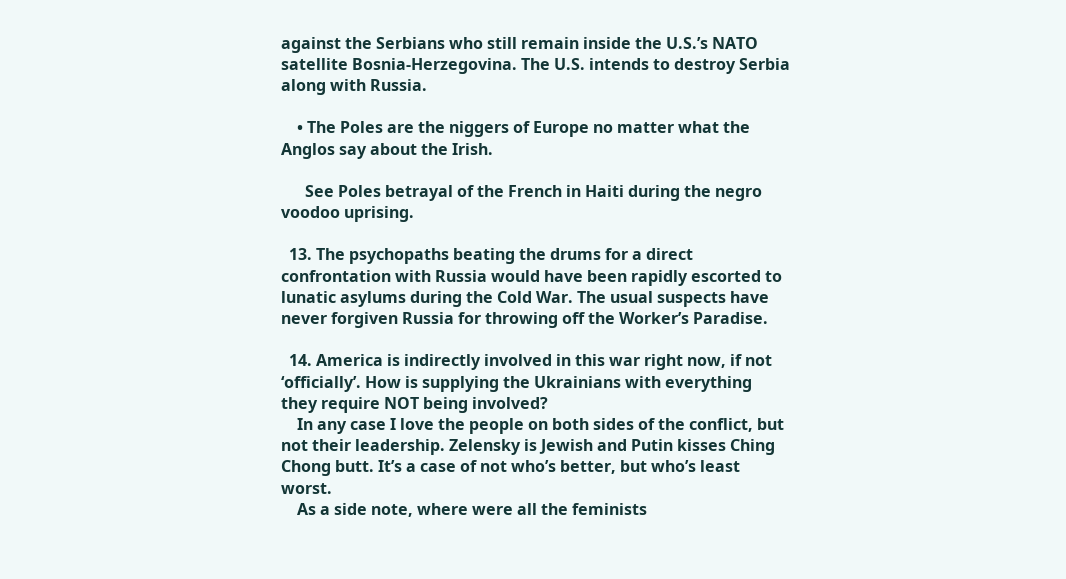against the Serbians who still remain inside the U.S.’s NATO satellite Bosnia-Herzegovina. The U.S. intends to destroy Serbia along with Russia.

    • The Poles are the niggers of Europe no matter what the Anglos say about the Irish.

      See Poles betrayal of the French in Haiti during the negro voodoo uprising.

  13. The psychopaths beating the drums for a direct confrontation with Russia would have been rapidly escorted to lunatic asylums during the Cold War. The usual suspects have never forgiven Russia for throwing off the Worker’s Paradise.

  14. America is indirectly involved in this war right now, if not ‘officially’. How is supplying the Ukrainians with everything they require NOT being involved?
    In any case I love the people on both sides of the conflict, but not their leadership. Zelensky is Jewish and Putin kisses Ching Chong butt. It’s a case of not who’s better, but who’s least worst.
    As a side note, where were all the feminists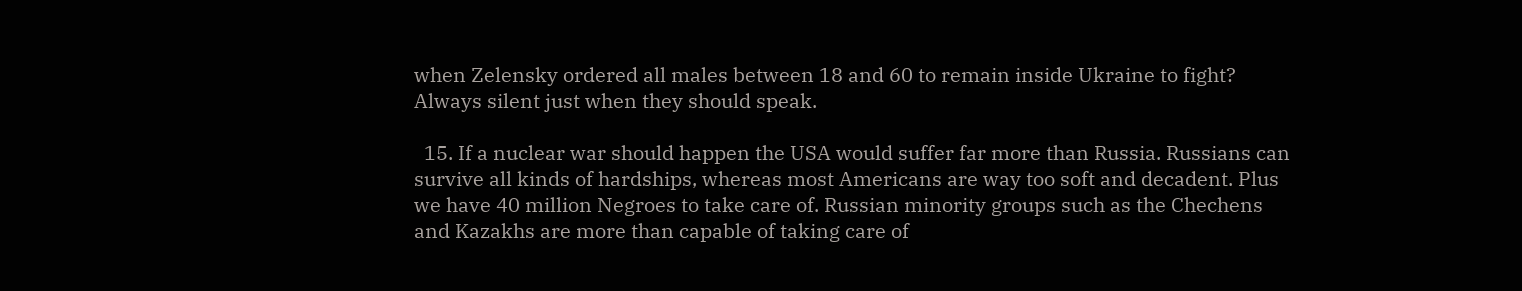when Zelensky ordered all males between 18 and 60 to remain inside Ukraine to fight? Always silent just when they should speak.

  15. If a nuclear war should happen the USA would suffer far more than Russia. Russians can survive all kinds of hardships, whereas most Americans are way too soft and decadent. Plus we have 40 million Negroes to take care of. Russian minority groups such as the Chechens and Kazakhs are more than capable of taking care of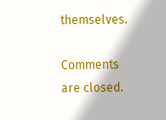themselves.

Comments are closed.